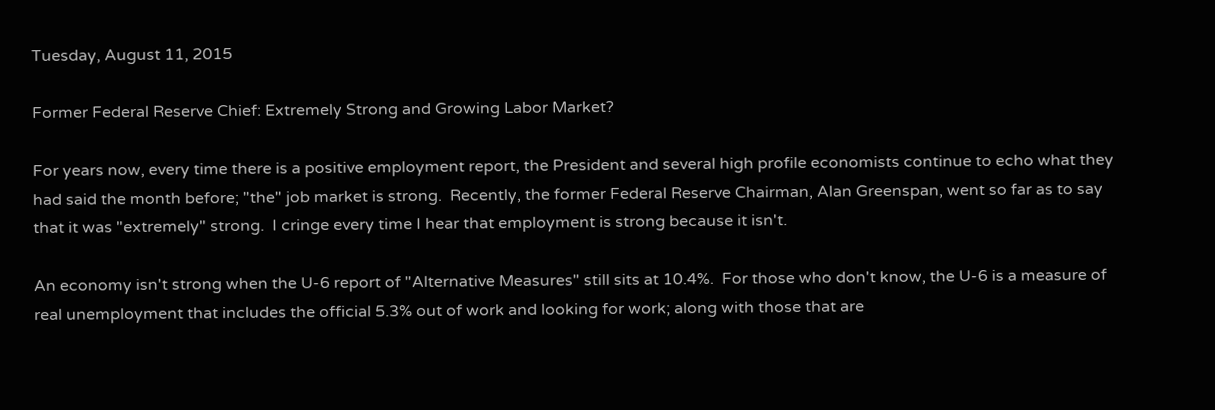Tuesday, August 11, 2015

Former Federal Reserve Chief: Extremely Strong and Growing Labor Market?

For years now, every time there is a positive employment report, the President and several high profile economists continue to echo what they had said the month before; "the" job market is strong.  Recently, the former Federal Reserve Chairman, Alan Greenspan, went so far as to say that it was "extremely" strong.  I cringe every time I hear that employment is strong because it isn't.

An economy isn't strong when the U-6 report of "Alternative Measures" still sits at 10.4%.  For those who don't know, the U-6 is a measure of real unemployment that includes the official 5.3% out of work and looking for work; along with those that are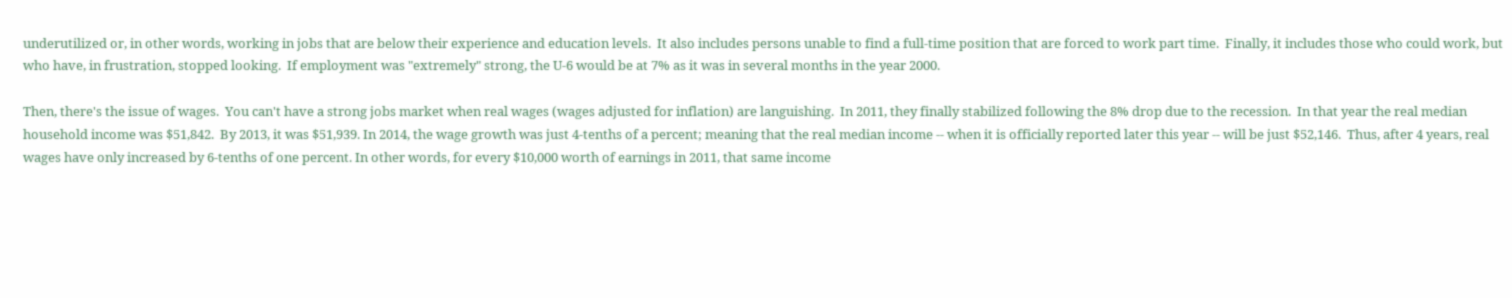underutilized or, in other words, working in jobs that are below their experience and education levels.  It also includes persons unable to find a full-time position that are forced to work part time.  Finally, it includes those who could work, but who have, in frustration, stopped looking.  If employment was "extremely" strong, the U-6 would be at 7% as it was in several months in the year 2000.

Then, there's the issue of wages.  You can't have a strong jobs market when real wages (wages adjusted for inflation) are languishing.  In 2011, they finally stabilized following the 8% drop due to the recession.  In that year the real median household income was $51,842.  By 2013, it was $51,939. In 2014, the wage growth was just 4-tenths of a percent; meaning that the real median income -- when it is officially reported later this year -- will be just $52,146.  Thus, after 4 years, real wages have only increased by 6-tenths of one percent. In other words, for every $10,000 worth of earnings in 2011, that same income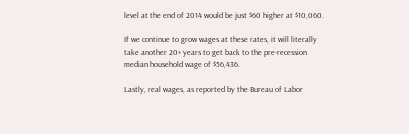level at the end of 2014 would be just $60 higher at $10,060.

If we continue to grow wages at these rates, it will literally take another 20+ years to get back to the pre-recession median household wage of $56,436.

Lastly, real wages, as reported by the Bureau of Labor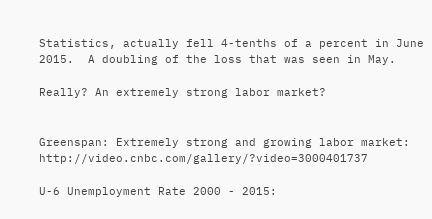Statistics, actually fell 4-tenths of a percent in June 2015.  A doubling of the loss that was seen in May.

Really? An extremely strong labor market?


Greenspan: Extremely strong and growing labor market: http://video.cnbc.com/gallery/?video=3000401737

U-6 Unemployment Rate 2000 - 2015: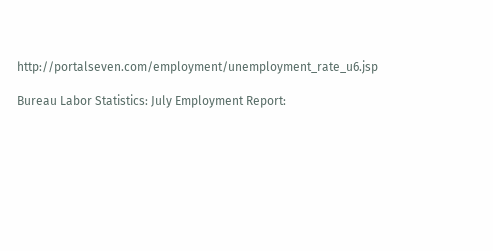http://portalseven.com/employment/unemployment_rate_u6.jsp

Bureau Labor Statistics: July Employment Report: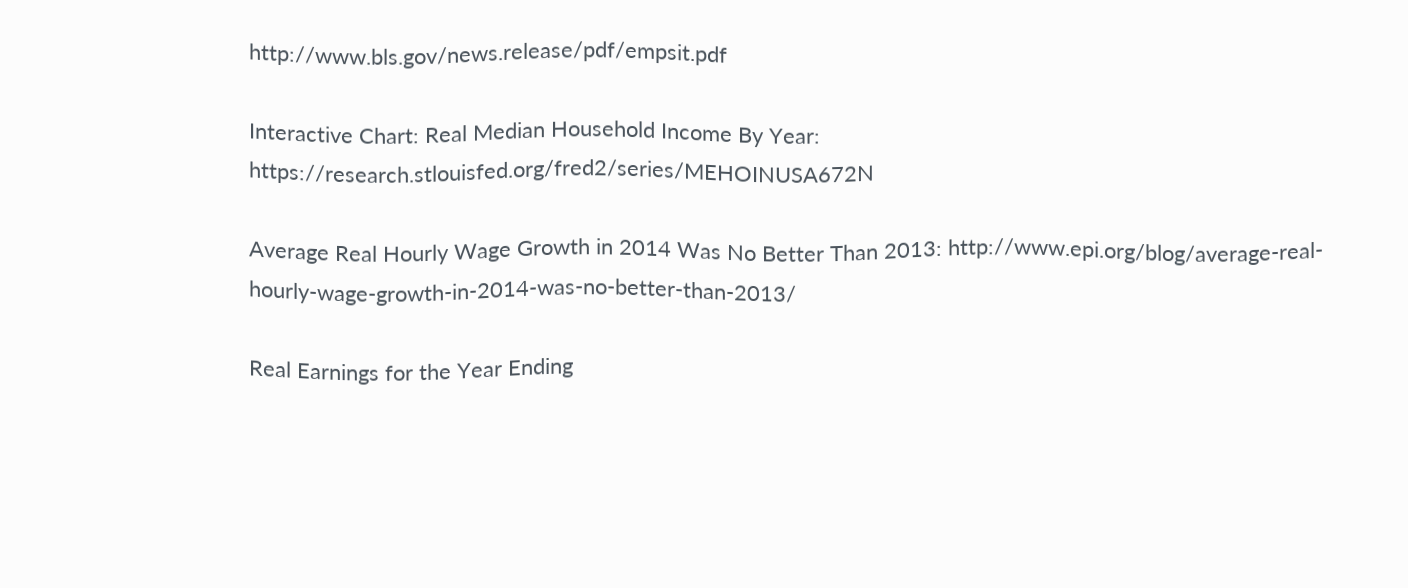http://www.bls.gov/news.release/pdf/empsit.pdf

Interactive Chart: Real Median Household Income By Year: https://research.stlouisfed.org/fred2/series/MEHOINUSA672N

Average Real Hourly Wage Growth in 2014 Was No Better Than 2013: http://www.epi.org/blog/average-real-hourly-wage-growth-in-2014-was-no-better-than-2013/

Real Earnings for the Year Ending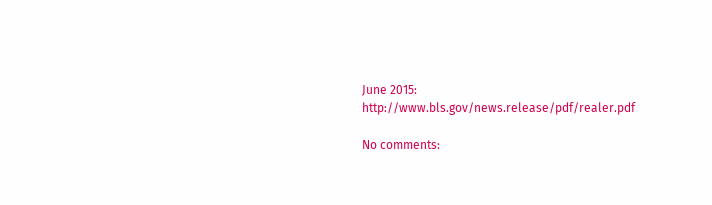June 2015: http://www.bls.gov/news.release/pdf/realer.pdf

No comments: